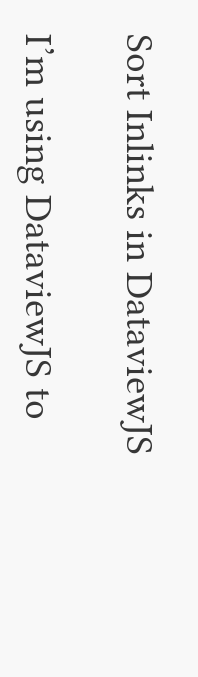Sort Inlinks in DataviewJS

I’m using DataviewJS to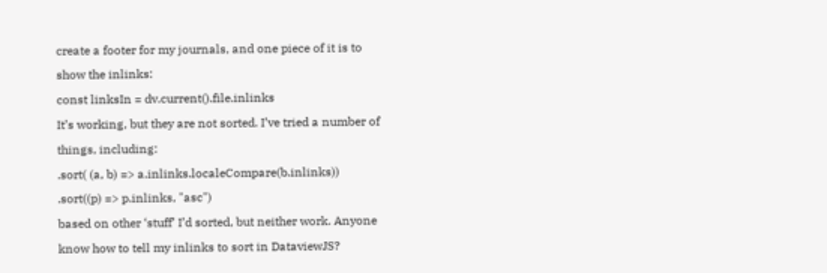create a footer for my journals, and one piece of it is to show the inlinks:
const linksIn = dv.current().file.inlinks
It’s working, but they are not sorted. I’ve tried a number of things, including:
.sort( (a, b) => a.inlinks.localeCompare(b.inlinks))
.sort((p) => p.inlinks, "asc")
based on other ‘stuff’ I’d sorted, but neither work. Anyone know how to tell my inlinks to sort in DataviewJS?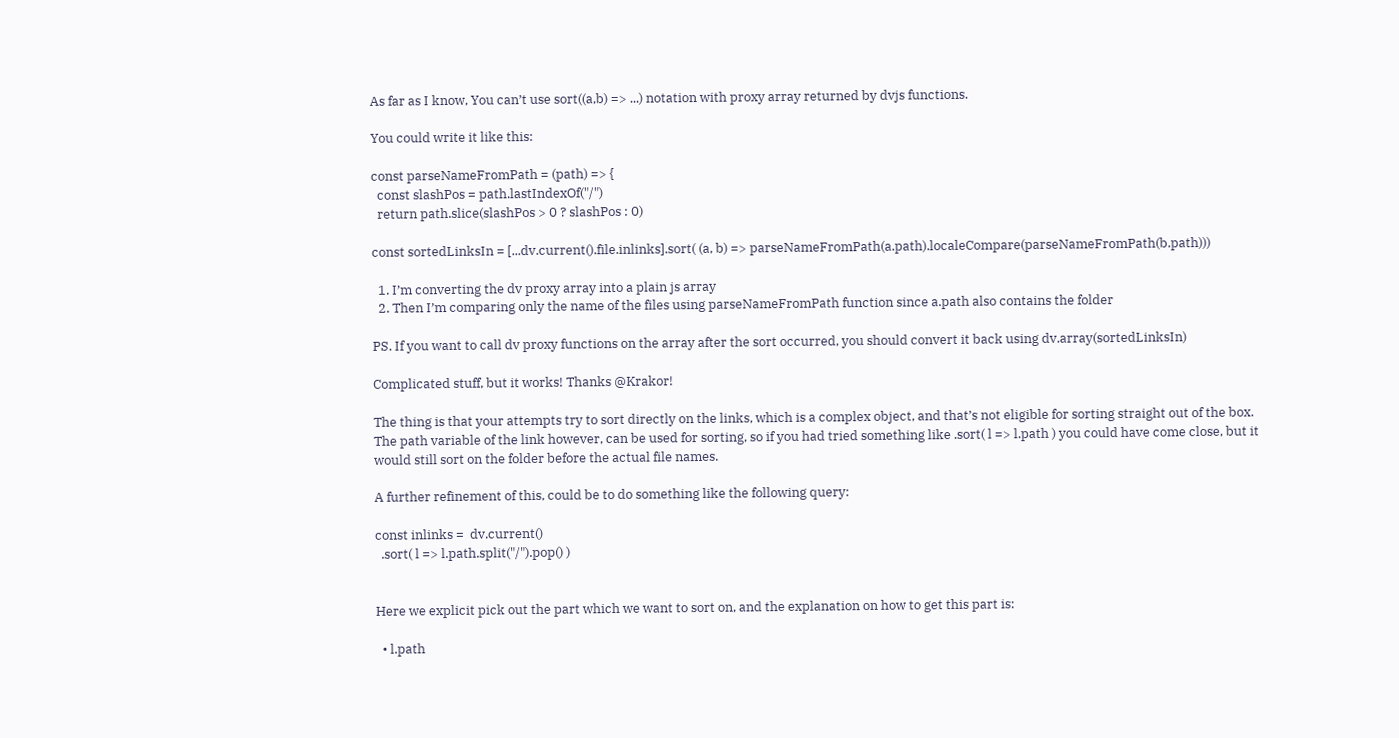As far as I know, You can’t use sort((a,b) => ...) notation with proxy array returned by dvjs functions.

You could write it like this:

const parseNameFromPath = (path) => {
  const slashPos = path.lastIndexOf("/")
  return path.slice(slashPos > 0 ? slashPos : 0)

const sortedLinksIn = [...dv.current().file.inlinks].sort( (a, b) => parseNameFromPath(a.path).localeCompare(parseNameFromPath(b.path)))

  1. I’m converting the dv proxy array into a plain js array
  2. Then I’m comparing only the name of the files using parseNameFromPath function since a.path also contains the folder

PS. If you want to call dv proxy functions on the array after the sort occurred, you should convert it back using dv.array(sortedLinksIn)

Complicated stuff, but it works! Thanks @Krakor!

The thing is that your attempts try to sort directly on the links, which is a complex object, and that’s not eligible for sorting straight out of the box. The path variable of the link however, can be used for sorting, so if you had tried something like .sort( l => l.path ) you could have come close, but it would still sort on the folder before the actual file names.

A further refinement of this, could be to do something like the following query:

const inlinks =  dv.current()
  .sort( l => l.path.split("/").pop() )


Here we explicit pick out the part which we want to sort on, and the explanation on how to get this part is:

  • l.path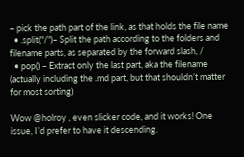– pick the path part of the link, as that holds the file name
  • .split("/")– Split the path according to the folders and filename parts, as separated by the forward slash, /
  • pop() – Extract only the last part, aka the filename (actually including the .md part, but that shouldn’t matter for most sorting)

Wow @holroy , even slicker code, and it works! One issue, I’d prefer to have it descending.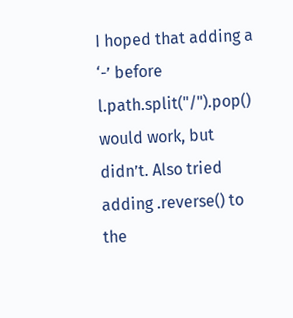I hoped that adding a ‘-’ before l.path.split("/").pop() would work, but didn’t. Also tried adding .reverse() to the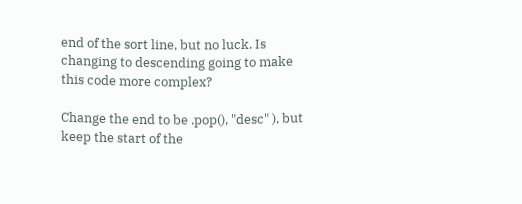end of the sort line, but no luck. Is changing to descending going to make this code more complex?

Change the end to be .pop(), "desc" ), but keep the start of the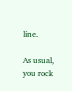line.

As usual, you rock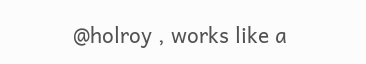@holroy , works like a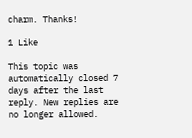charm. Thanks!

1 Like

This topic was automatically closed 7 days after the last reply. New replies are no longer allowed.